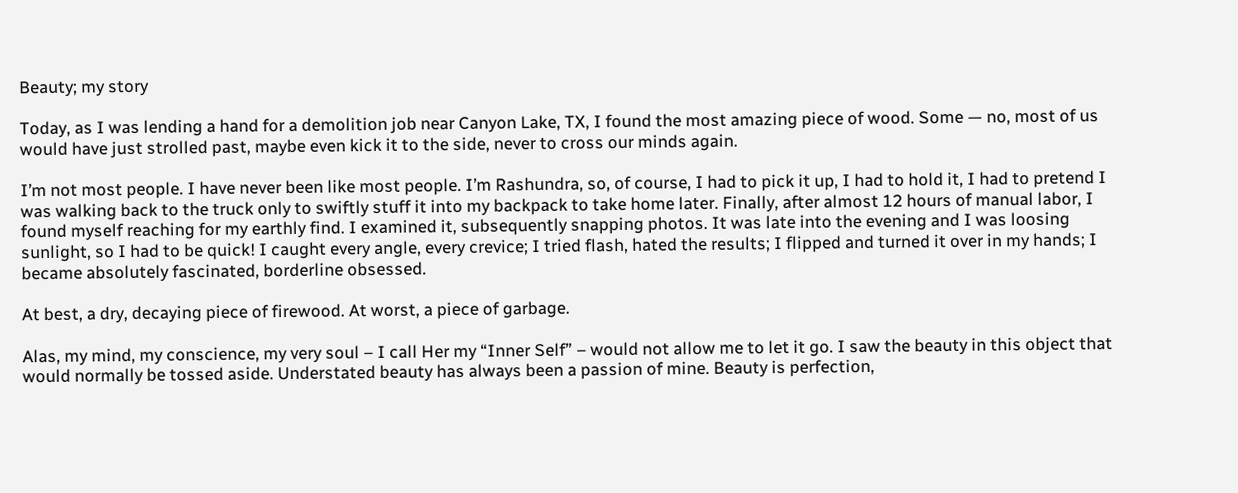Beauty; my story

Today, as I was lending a hand for a demolition job near Canyon Lake, TX, I found the most amazing piece of wood. Some — no, most of us would have just strolled past, maybe even kick it to the side, never to cross our minds again.

I’m not most people. I have never been like most people. I’m Rashundra, so, of course, I had to pick it up, I had to hold it, I had to pretend I was walking back to the truck only to swiftly stuff it into my backpack to take home later. Finally, after almost 12 hours of manual labor, I found myself reaching for my earthly find. I examined it, subsequently snapping photos. It was late into the evening and I was loosing sunlight, so I had to be quick! I caught every angle, every crevice; I tried flash, hated the results; I flipped and turned it over in my hands; I became absolutely fascinated, borderline obsessed.

At best, a dry, decaying piece of firewood. At worst, a piece of garbage.

Alas, my mind, my conscience, my very soul – I call Her my “Inner Self” – would not allow me to let it go. I saw the beauty in this object that would normally be tossed aside. Understated beauty has always been a passion of mine. Beauty is perfection,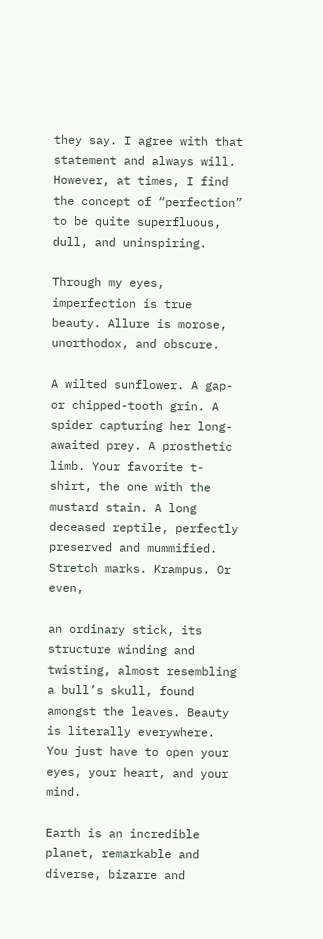they say. I agree with that statement and always will. However, at times, I find the concept of “perfection” to be quite superfluous, dull, and uninspiring.

Through my eyes, imperfection is true beauty. Allure is morose, unorthodox, and obscure.

A wilted sunflower. A gap- or chipped-tooth grin. A spider capturing her long-awaited prey. A prosthetic limb. Your favorite t-shirt, the one with the mustard stain. A long deceased reptile, perfectly preserved and mummified. Stretch marks. Krampus. Or even,

an ordinary stick, its structure winding and twisting, almost resembling a bull’s skull, found amongst the leaves. Beauty is literally everywhere. You just have to open your eyes, your heart, and your mind.

Earth is an incredible planet, remarkable and diverse, bizarre and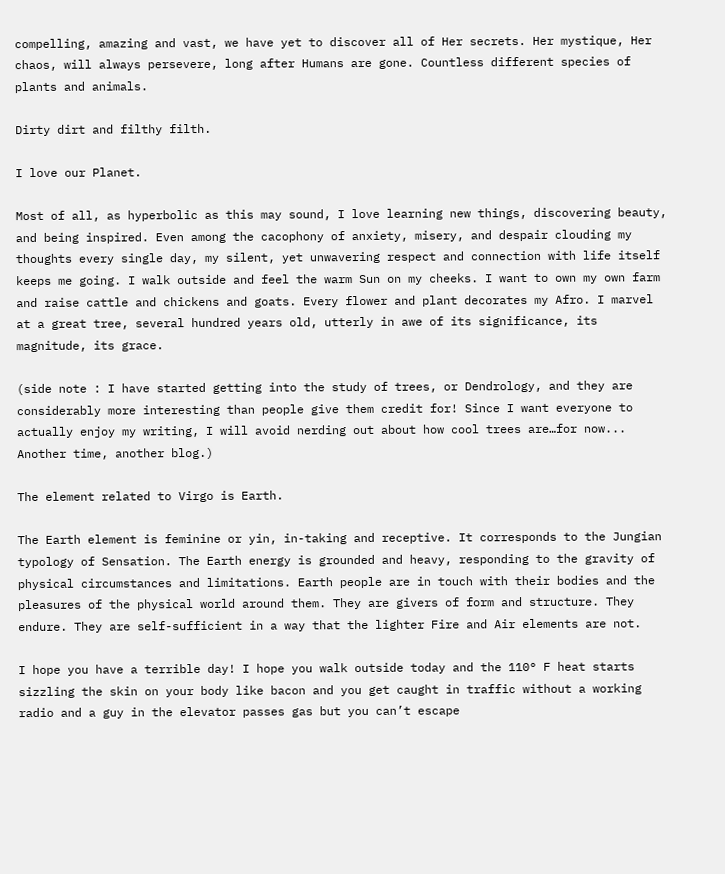compelling, amazing and vast, we have yet to discover all of Her secrets. Her mystique, Her chaos, will always persevere, long after Humans are gone. Countless different species of plants and animals.

Dirty dirt and filthy filth.

I love our Planet.

Most of all, as hyperbolic as this may sound, I love learning new things, discovering beauty, and being inspired. Even among the cacophony of anxiety, misery, and despair clouding my thoughts every single day, my silent, yet unwavering respect and connection with life itself keeps me going. I walk outside and feel the warm Sun on my cheeks. I want to own my own farm and raise cattle and chickens and goats. Every flower and plant decorates my Afro. I marvel at a great tree, several hundred years old, utterly in awe of its significance, its magnitude, its grace.

(side note : I have started getting into the study of trees, or Dendrology, and they are considerably more interesting than people give them credit for! Since I want everyone to actually enjoy my writing, I will avoid nerding out about how cool trees are…for now... Another time, another blog.)

The element related to Virgo is Earth.

The Earth element is feminine or yin, in-taking and receptive. It corresponds to the Jungian typology of Sensation. The Earth energy is grounded and heavy, responding to the gravity of physical circumstances and limitations. Earth people are in touch with their bodies and the pleasures of the physical world around them. They are givers of form and structure. They endure. They are self-sufficient in a way that the lighter Fire and Air elements are not.

I hope you have a terrible day! I hope you walk outside today and the 110° F heat starts sizzling the skin on your body like bacon and you get caught in traffic without a working radio and a guy in the elevator passes gas but you can’t escape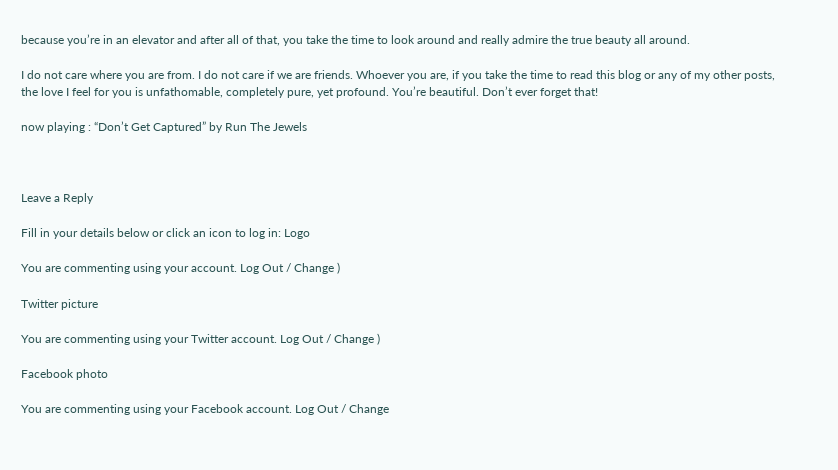because you’re in an elevator and after all of that, you take the time to look around and really admire the true beauty all around.

I do not care where you are from. I do not care if we are friends. Whoever you are, if you take the time to read this blog or any of my other posts, the love I feel for you is unfathomable, completely pure, yet profound. You’re beautiful. Don’t ever forget that!

now playing : “Don’t Get Captured” by Run The Jewels



Leave a Reply

Fill in your details below or click an icon to log in: Logo

You are commenting using your account. Log Out / Change )

Twitter picture

You are commenting using your Twitter account. Log Out / Change )

Facebook photo

You are commenting using your Facebook account. Log Out / Change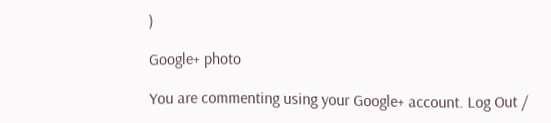)

Google+ photo

You are commenting using your Google+ account. Log Out /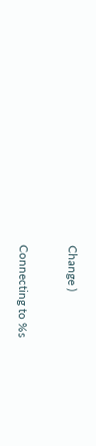Change )

Connecting to %s